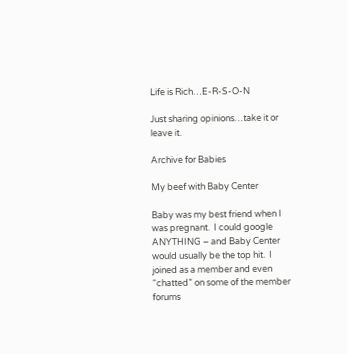Life is Rich…E-R-S-O-N

Just sharing opinions…take it or leave it.

Archive for Babies

My beef with Baby Center

Baby was my best friend when I was pregnant.  I could google ANYTHING – and Baby Center would usually be the top hit.  I joined as a member and even “chatted” on some of the member forums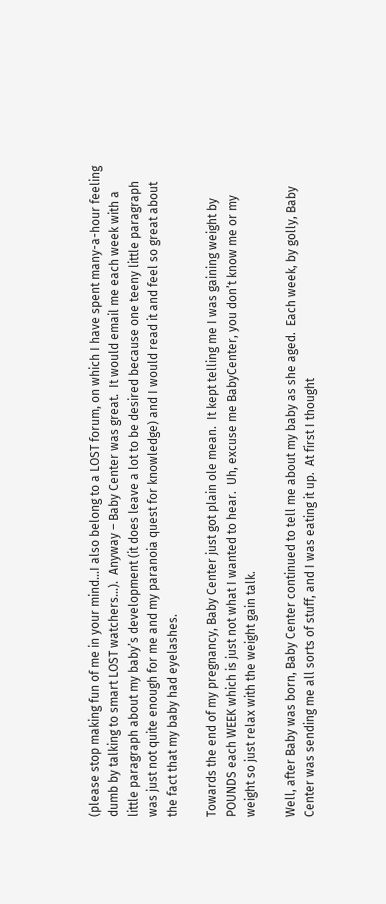(please stop making fun of me in your mind…I also belong to a LOST forum, on which I have spent many-a-hour feeling dumb by talking to smart LOST watchers…).  Anyway – Baby Center was great.  It would email me each week with a little paragraph about my baby’s development (it does leave a lot to be desired because one teeny little paragraph was just not quite enough for me and my paranoia quest for knowledge) and I would read it and feel so great about the fact that my baby had eyelashes.

Towards the end of my pregnancy, Baby Center just got plain ole mean.  It kept telling me I was gaining weight by POUNDS each WEEK which is just not what I wanted to hear.  Uh, excuse me BabyCenter, you don’t know me or my weight so just relax with the weight gain talk.

Well, after Baby was born, Baby Center continued to tell me about my baby as she aged.  Each week, by golly, Baby Center was sending me all sorts of stuff, and I was eating it up.  At first I thought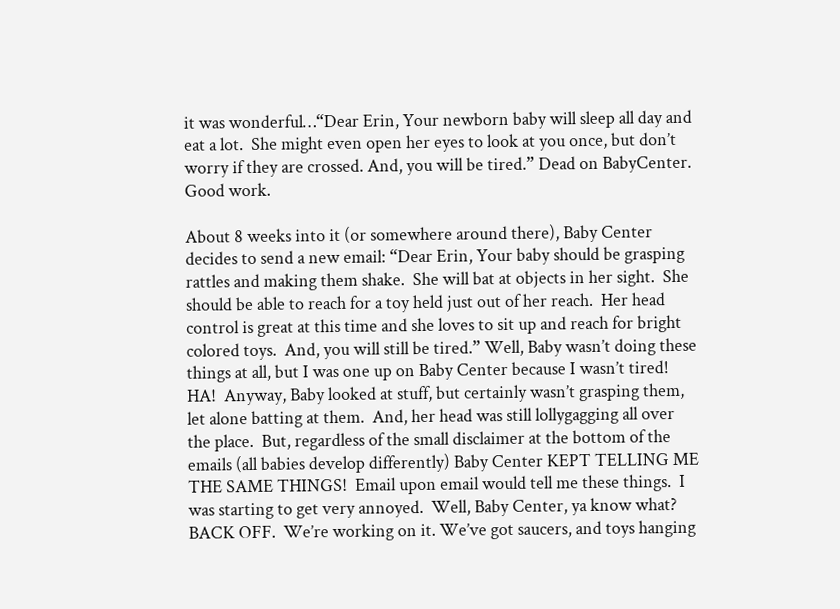it was wonderful…“Dear Erin, Your newborn baby will sleep all day and eat a lot.  She might even open her eyes to look at you once, but don’t worry if they are crossed. And, you will be tired.” Dead on BabyCenter.  Good work.

About 8 weeks into it (or somewhere around there), Baby Center decides to send a new email: “Dear Erin, Your baby should be grasping rattles and making them shake.  She will bat at objects in her sight.  She should be able to reach for a toy held just out of her reach.  Her head control is great at this time and she loves to sit up and reach for bright colored toys.  And, you will still be tired.” Well, Baby wasn’t doing these things at all, but I was one up on Baby Center because I wasn’t tired! HA!  Anyway, Baby looked at stuff, but certainly wasn’t grasping them, let alone batting at them.  And, her head was still lollygagging all over the place.  But, regardless of the small disclaimer at the bottom of the emails (all babies develop differently) Baby Center KEPT TELLING ME THE SAME THINGS!  Email upon email would tell me these things.  I was starting to get very annoyed.  Well, Baby Center, ya know what?  BACK OFF.  We’re working on it. We’ve got saucers, and toys hanging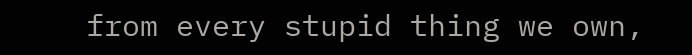from every stupid thing we own,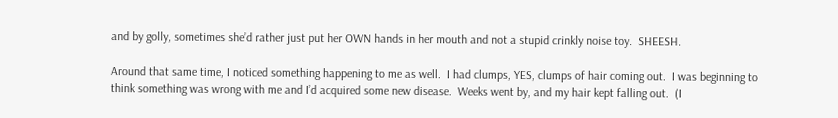and by golly, sometimes she’d rather just put her OWN hands in her mouth and not a stupid crinkly noise toy.  SHEESH.

Around that same time, I noticed something happening to me as well.  I had clumps, YES, clumps of hair coming out.  I was beginning to think something was wrong with me and I’d acquired some new disease.  Weeks went by, and my hair kept falling out.  (I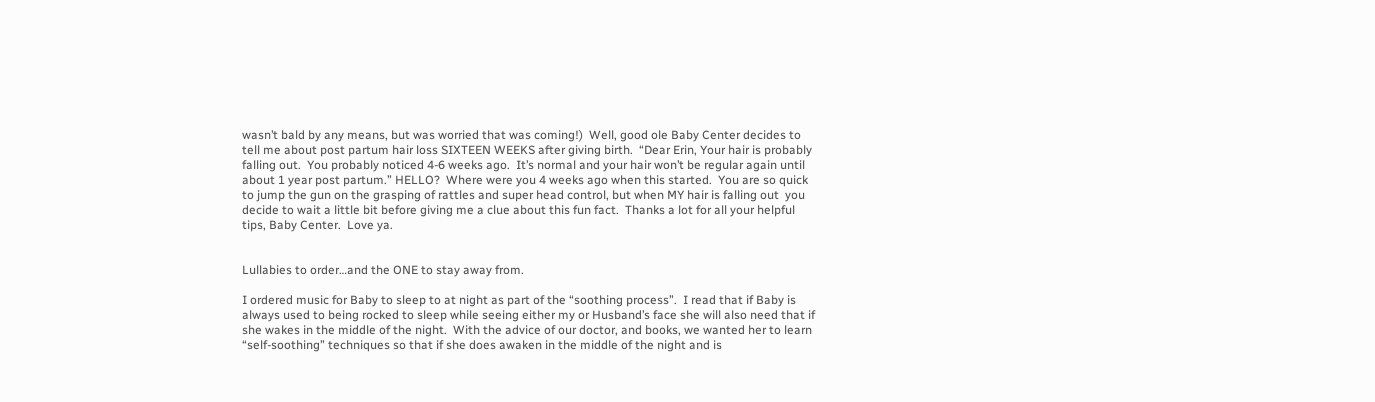wasn’t bald by any means, but was worried that was coming!)  Well, good ole Baby Center decides to tell me about post partum hair loss SIXTEEN WEEKS after giving birth.  “Dear Erin, Your hair is probably falling out.  You probably noticed 4-6 weeks ago.  It’s normal and your hair won’t be regular again until about 1 year post partum.” HELLO?  Where were you 4 weeks ago when this started.  You are so quick to jump the gun on the grasping of rattles and super head control, but when MY hair is falling out  you decide to wait a little bit before giving me a clue about this fun fact.  Thanks a lot for all your helpful tips, Baby Center.  Love ya.


Lullabies to order…and the ONE to stay away from.

I ordered music for Baby to sleep to at night as part of the “soothing process”.  I read that if Baby is always used to being rocked to sleep while seeing either my or Husband’s face she will also need that if she wakes in the middle of the night.  With the advice of our doctor, and books, we wanted her to learn “self-soothing” techniques so that if she does awaken in the middle of the night and is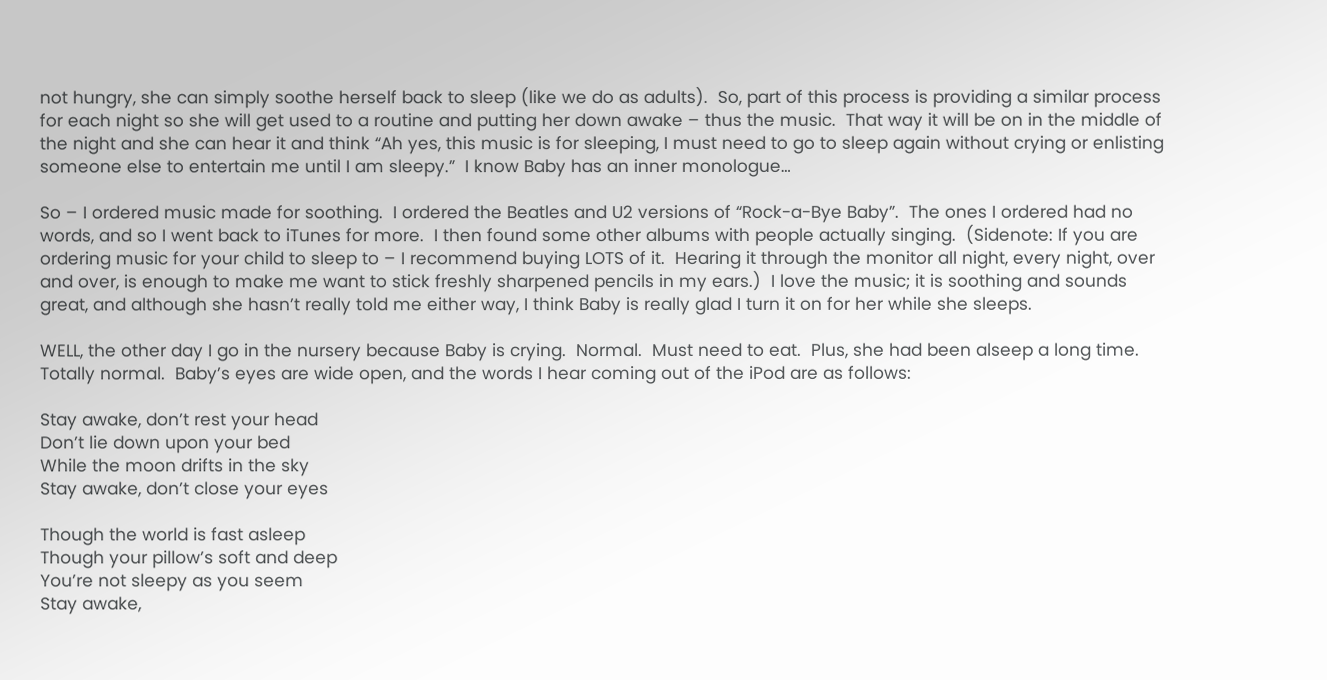not hungry, she can simply soothe herself back to sleep (like we do as adults).  So, part of this process is providing a similar process for each night so she will get used to a routine and putting her down awake – thus the music.  That way it will be on in the middle of the night and she can hear it and think “Ah yes, this music is for sleeping, I must need to go to sleep again without crying or enlisting someone else to entertain me until I am sleepy.”  I know Baby has an inner monologue…

So – I ordered music made for soothing.  I ordered the Beatles and U2 versions of “Rock-a-Bye Baby”.  The ones I ordered had no words, and so I went back to iTunes for more.  I then found some other albums with people actually singing.  (Sidenote: If you are ordering music for your child to sleep to – I recommend buying LOTS of it.  Hearing it through the monitor all night, every night, over and over, is enough to make me want to stick freshly sharpened pencils in my ears.)  I love the music; it is soothing and sounds great, and although she hasn’t really told me either way, I think Baby is really glad I turn it on for her while she sleeps.

WELL, the other day I go in the nursery because Baby is crying.  Normal.  Must need to eat.  Plus, she had been alseep a long time.  Totally normal.  Baby’s eyes are wide open, and the words I hear coming out of the iPod are as follows:

Stay awake, don’t rest your head
Don’t lie down upon your bed
While the moon drifts in the sky
Stay awake, don’t close your eyes

Though the world is fast asleep
Though your pillow’s soft and deep
You’re not sleepy as you seem
Stay awake,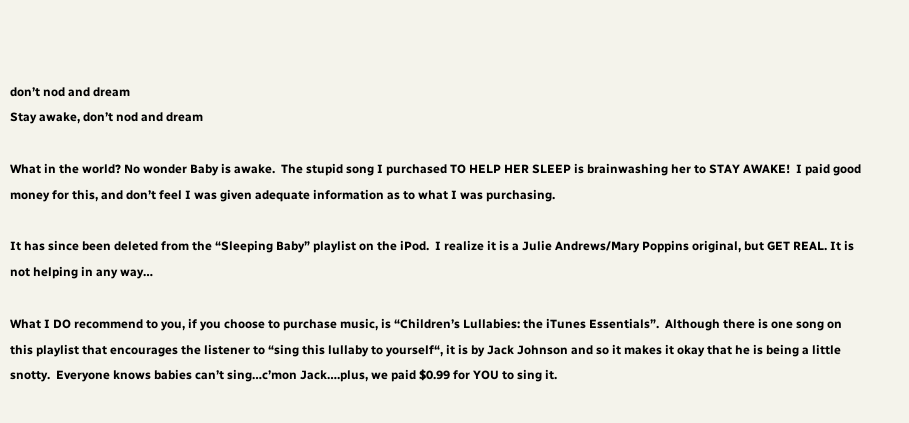don’t nod and dream
Stay awake, don’t nod and dream

What in the world? No wonder Baby is awake.  The stupid song I purchased TO HELP HER SLEEP is brainwashing her to STAY AWAKE!  I paid good money for this, and don’t feel I was given adequate information as to what I was purchasing.

It has since been deleted from the “Sleeping Baby” playlist on the iPod.  I realize it is a Julie Andrews/Mary Poppins original, but GET REAL. It is not helping in any way…

What I DO recommend to you, if you choose to purchase music, is “Children’s Lullabies: the iTunes Essentials”.  Although there is one song on this playlist that encourages the listener to “sing this lullaby to yourself“, it is by Jack Johnson and so it makes it okay that he is being a little snotty.  Everyone knows babies can’t sing…c’mon Jack….plus, we paid $0.99 for YOU to sing it.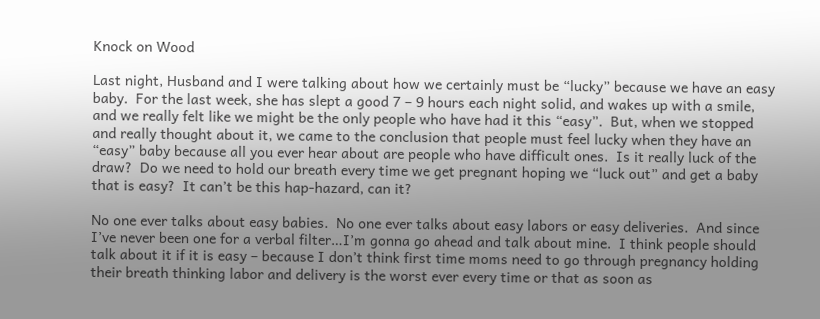Knock on Wood

Last night, Husband and I were talking about how we certainly must be “lucky” because we have an easy baby.  For the last week, she has slept a good 7 – 9 hours each night solid, and wakes up with a smile, and we really felt like we might be the only people who have had it this “easy”.  But, when we stopped and really thought about it, we came to the conclusion that people must feel lucky when they have an “easy” baby because all you ever hear about are people who have difficult ones.  Is it really luck of the draw?  Do we need to hold our breath every time we get pregnant hoping we “luck out” and get a baby that is easy?  It can’t be this hap-hazard, can it?

No one ever talks about easy babies.  No one ever talks about easy labors or easy deliveries.  And since I’ve never been one for a verbal filter…I’m gonna go ahead and talk about mine.  I think people should talk about it if it is easy – because I don’t think first time moms need to go through pregnancy holding their breath thinking labor and delivery is the worst ever every time or that as soon as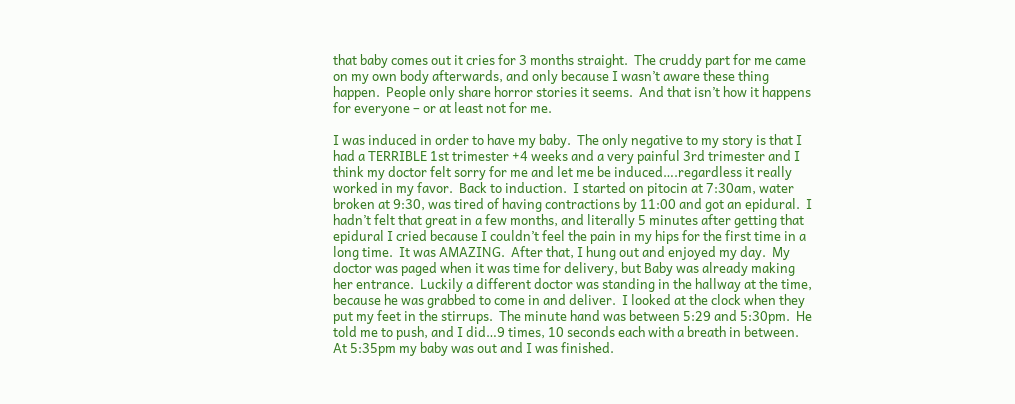that baby comes out it cries for 3 months straight.  The cruddy part for me came on my own body afterwards, and only because I wasn’t aware these thing happen.  People only share horror stories it seems.  And that isn’t how it happens for everyone – or at least not for me.

I was induced in order to have my baby.  The only negative to my story is that I had a TERRIBLE 1st trimester +4 weeks and a very painful 3rd trimester and I think my doctor felt sorry for me and let me be induced….regardless it really worked in my favor.  Back to induction.  I started on pitocin at 7:30am, water broken at 9:30, was tired of having contractions by 11:00 and got an epidural.  I hadn’t felt that great in a few months, and literally 5 minutes after getting that epidural I cried because I couldn’t feel the pain in my hips for the first time in a long time.  It was AMAZING.  After that, I hung out and enjoyed my day.  My doctor was paged when it was time for delivery, but Baby was already making her entrance.  Luckily a different doctor was standing in the hallway at the time, because he was grabbed to come in and deliver.  I looked at the clock when they put my feet in the stirrups.  The minute hand was between 5:29 and 5:30pm.  He told me to push, and I did…9 times, 10 seconds each with a breath in between.  At 5:35pm my baby was out and I was finished.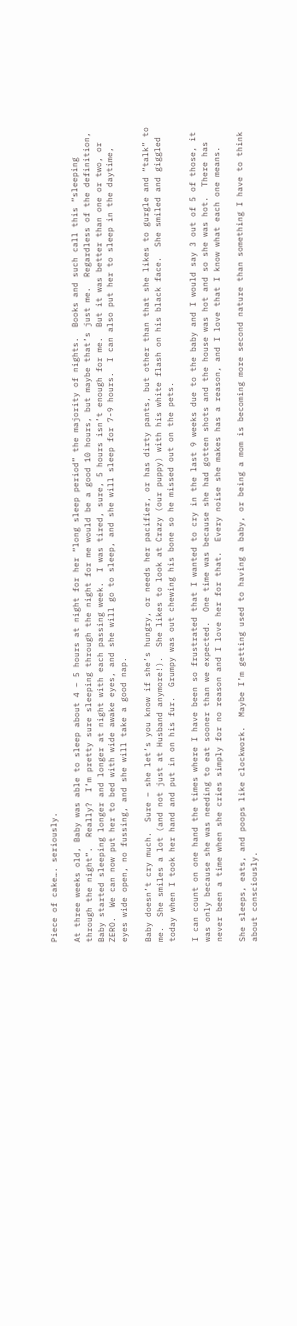Piece of cake…. seriously.

At three weeks old, Baby was able to sleep about 4 – 5 hours at night for her “long sleep period” the majority of nights.  Books and such call this “sleeping through the night”.  Really?  I’m pretty sure sleeping through the night for me would be a good 10 hours, but maybe that’s just me.  Regardless of the definition, Baby started sleeping longer and longer at night with each passing week.  I was tired, sure, 5 hours isn’t enough for me.  But it was better than one or two, or ZERO.  We can now put her to bed with wide awake eyes, and she will go to sleep, and she will sleep for 7-9 hours.  I can also put her to sleep in the daytime, eyes wide open, no fussing, and she will take a good nap.

Baby doesn’t cry much.  Sure – she let’s you know if she’s hungry, or needs her pacifier, or has dirty pants, but other than that she likes to gurgle and “talk” to me.  She smiles a lot (and not just at Husband anymore!).  She likes to look at Crazy (our puppy) with his white flash on his black face.  She smiled and giggled today when I took her hand and put in on his fur.  Grumpy was out chewing his bone so he missed out on the pets.

I can count on one hand the times where I have been so frustrated that I wanted to cry in the last 9 weeks due to the baby and I would say 3 out of 5 of those, it was only because she was needing to eat sooner than we expected.  One time was because she had gotten shots and the house was hot and so she was hot.  There has never been a time when she cries simply for no reason and I love her for that.  Every noise she makes has a reason, and I love that I know what each one means.

She sleeps, eats, and poops like clockwork.  Maybe I’m getting used to having a baby, or being a mom is becoming more second nature than something I have to think about consciously.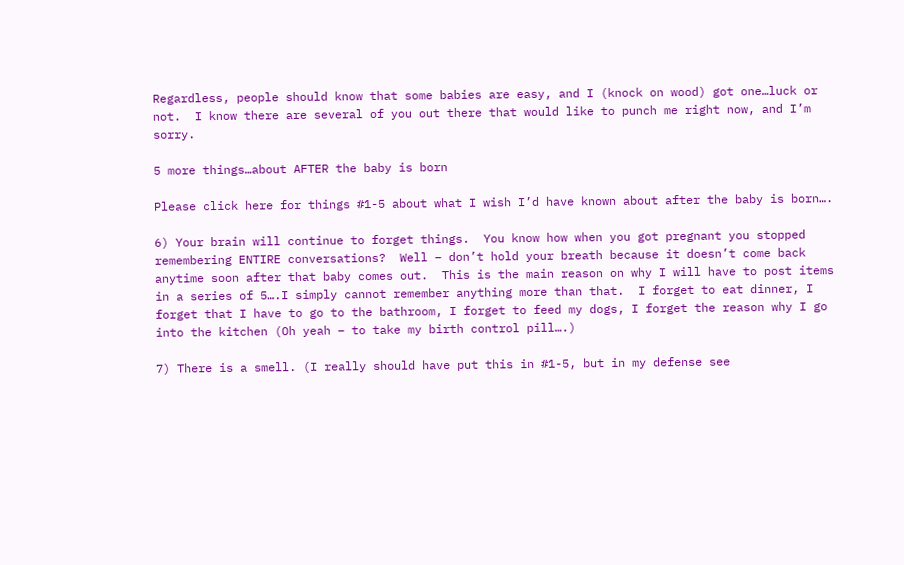Regardless, people should know that some babies are easy, and I (knock on wood) got one…luck or not.  I know there are several of you out there that would like to punch me right now, and I’m sorry.

5 more things…about AFTER the baby is born

Please click here for things #1-5 about what I wish I’d have known about after the baby is born….

6) Your brain will continue to forget things.  You know how when you got pregnant you stopped remembering ENTIRE conversations?  Well – don’t hold your breath because it doesn’t come back anytime soon after that baby comes out.  This is the main reason on why I will have to post items in a series of 5….I simply cannot remember anything more than that.  I forget to eat dinner, I forget that I have to go to the bathroom, I forget to feed my dogs, I forget the reason why I go into the kitchen (Oh yeah – to take my birth control pill….)

7) There is a smell. (I really should have put this in #1-5, but in my defense see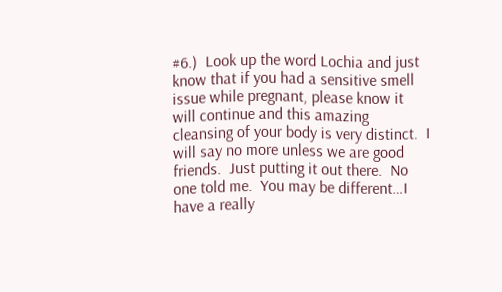#6.)  Look up the word Lochia and just know that if you had a sensitive smell issue while pregnant, please know it will continue and this amazing cleansing of your body is very distinct.  I will say no more unless we are good friends.  Just putting it out there.  No one told me.  You may be different…I have a really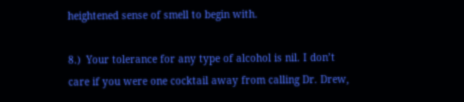heightened sense of smell to begin with.

8.)  Your tolerance for any type of alcohol is nil. I don’t care if you were one cocktail away from calling Dr. Drew,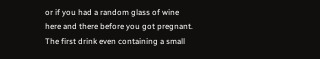or if you had a random glass of wine here and there before you got pregnant.  The first drink even containing a small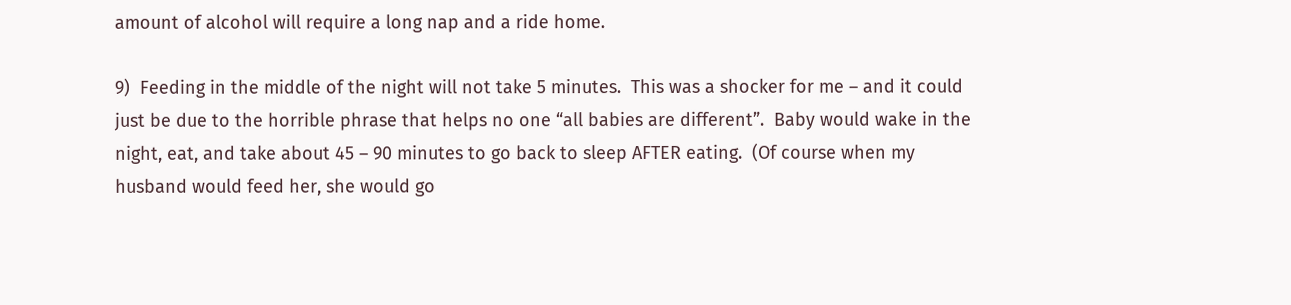amount of alcohol will require a long nap and a ride home.

9)  Feeding in the middle of the night will not take 5 minutes.  This was a shocker for me – and it could just be due to the horrible phrase that helps no one “all babies are different”.  Baby would wake in the night, eat, and take about 45 – 90 minutes to go back to sleep AFTER eating.  (Of course when my husband would feed her, she would go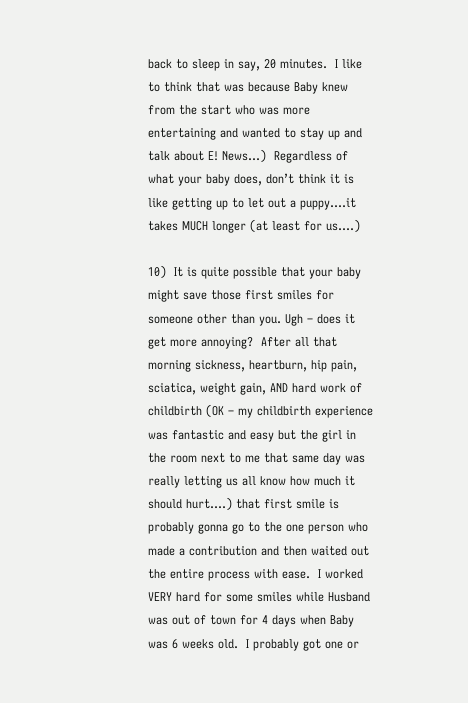back to sleep in say, 20 minutes.  I like to think that was because Baby knew from the start who was more entertaining and wanted to stay up and talk about E! News…)  Regardless of what your baby does, don’t think it is like getting up to let out a puppy….it takes MUCH longer (at least for us….)

10)  It is quite possible that your baby might save those first smiles for someone other than you. Ugh – does it get more annoying?  After all that morning sickness, heartburn, hip pain, sciatica, weight gain, AND hard work of childbirth (OK – my childbirth experience was fantastic and easy but the girl in the room next to me that same day was really letting us all know how much it should hurt….) that first smile is probably gonna go to the one person who made a contribution and then waited out the entire process with ease.  I worked VERY hard for some smiles while Husband was out of town for 4 days when Baby was 6 weeks old.  I probably got one or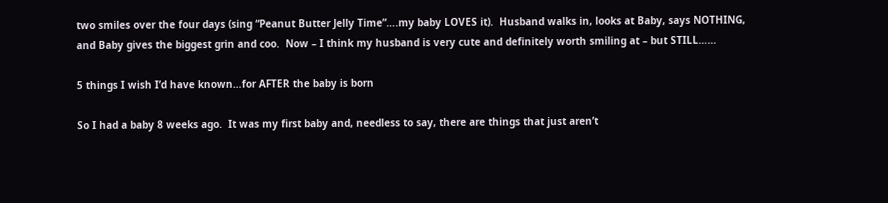two smiles over the four days (sing “Peanut Butter Jelly Time”….my baby LOVES it).  Husband walks in, looks at Baby, says NOTHING, and Baby gives the biggest grin and coo.  Now – I think my husband is very cute and definitely worth smiling at – but STILL……

5 things I wish I’d have known…for AFTER the baby is born

So I had a baby 8 weeks ago.  It was my first baby and, needless to say, there are things that just aren’t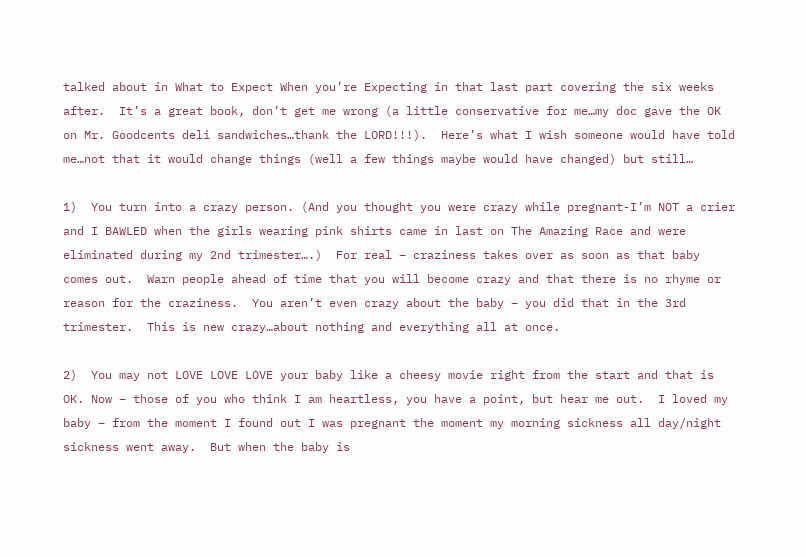talked about in What to Expect When you’re Expecting in that last part covering the six weeks after.  It’s a great book, don’t get me wrong (a little conservative for me…my doc gave the OK on Mr. Goodcents deli sandwiches…thank the LORD!!!).  Here’s what I wish someone would have told me…not that it would change things (well a few things maybe would have changed) but still…

1)  You turn into a crazy person. (And you thought you were crazy while pregnant-I’m NOT a crier and I BAWLED when the girls wearing pink shirts came in last on The Amazing Race and were eliminated during my 2nd trimester….)  For real – craziness takes over as soon as that baby comes out.  Warn people ahead of time that you will become crazy and that there is no rhyme or reason for the craziness.  You aren’t even crazy about the baby – you did that in the 3rd trimester.  This is new crazy…about nothing and everything all at once.

2)  You may not LOVE LOVE LOVE your baby like a cheesy movie right from the start and that is OK. Now – those of you who think I am heartless, you have a point, but hear me out.  I loved my baby – from the moment I found out I was pregnant the moment my morning sickness all day/night sickness went away.  But when the baby is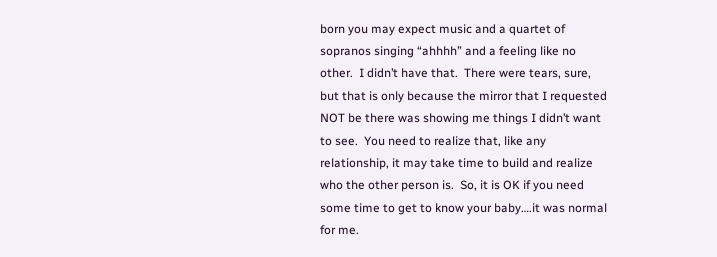born you may expect music and a quartet of sopranos singing “ahhhh” and a feeling like no other.  I didn’t have that.  There were tears, sure, but that is only because the mirror that I requested NOT be there was showing me things I didn’t want to see.  You need to realize that, like any relationship, it may take time to build and realize who the other person is.  So, it is OK if you need some time to get to know your baby….it was normal for me.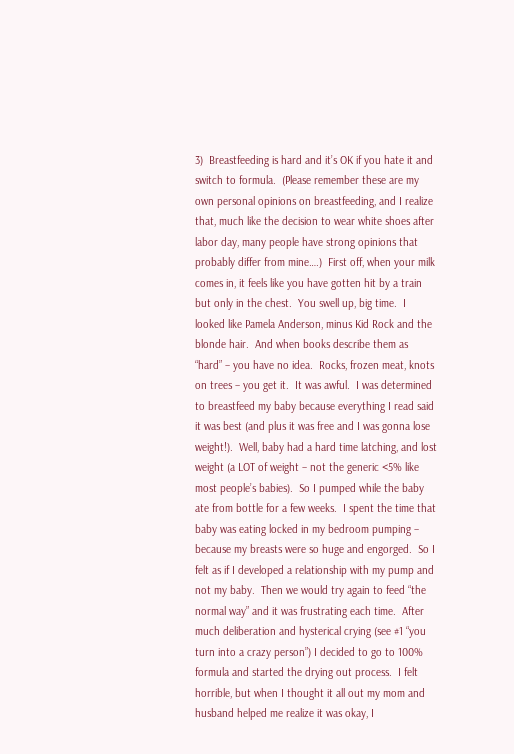3)  Breastfeeding is hard and it’s OK if you hate it and switch to formula.  (Please remember these are my own personal opinions on breastfeeding, and I realize that, much like the decision to wear white shoes after labor day, many people have strong opinions that probably differ from mine….)  First off, when your milk comes in, it feels like you have gotten hit by a train but only in the chest.  You swell up, big time.  I looked like Pamela Anderson, minus Kid Rock and the blonde hair.  And when books describe them as “hard” – you have no idea.  Rocks, frozen meat, knots on trees – you get it.  It was awful.  I was determined to breastfeed my baby because everything I read said it was best (and plus it was free and I was gonna lose weight!).  Well, baby had a hard time latching, and lost weight (a LOT of weight – not the generic <5% like most people’s babies).  So I pumped while the baby ate from bottle for a few weeks.  I spent the time that baby was eating locked in my bedroom pumping – because my breasts were so huge and engorged.  So I felt as if I developed a relationship with my pump and not my baby.  Then we would try again to feed “the normal way” and it was frustrating each time.  After much deliberation and hysterical crying (see #1 “you turn into a crazy person”) I decided to go to 100% formula and started the drying out process.  I felt horrible, but when I thought it all out my mom and husband helped me realize it was okay, I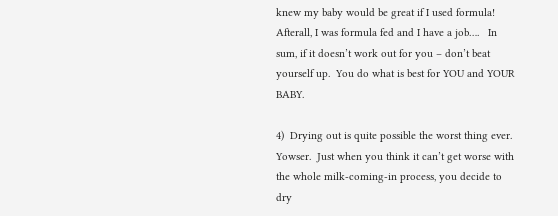knew my baby would be great if I used formula!  Afterall, I was formula fed and I have a job….   In sum, if it doesn’t work out for you – don’t beat yourself up.  You do what is best for YOU and YOUR BABY.

4)  Drying out is quite possible the worst thing ever.  Yowser.  Just when you think it can’t get worse with the whole milk-coming-in process, you decide to dry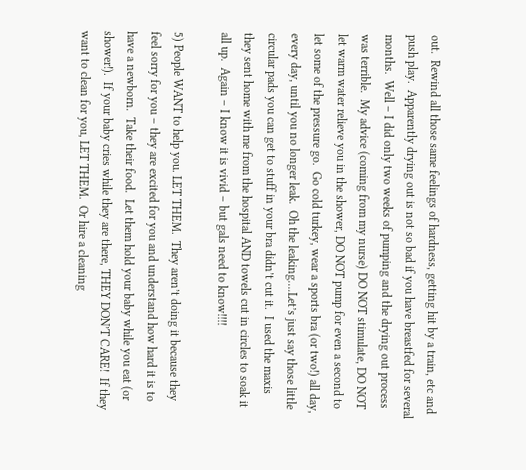out.  Rewind all those same feelings of hardness, getting hit by a train, etc and push play.  Apparently drying out is not so bad if you have breastfed for several months.  Well – I did only two weeks of pumping and the drying out process was terrible.  My advice (coming from my nurse) DO NOT stimulate, DO NOT let warm water relieve you in the shower, DO NOT pump for even a second to let some of the pressure go.  Go cold turkey, wear a sports bra (or two!) all day, every day, until you no longer leak.  Oh the leaking….Let’s just say those little circular pads you can get to stuff in your bra didn’t cut it.  I used the maxis they sent home with me from the hospital AND towels cut in circles to soak it all up.  Again – I know it is vivid – but gals need to know!!!!

5) People WANT to help you. LET THEM.  They aren’t doing it because they feel sorry for you – they are excited for you and understand how hard it is to have a newborn.  Take their food.  Let them hold your baby while you eat (or shower!).  If your baby cries while they are there, THEY DON’T CARE!  If they want to clean for you, LET THEM.  Or hire a cleaning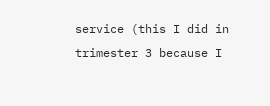service (this I did in trimester 3 because I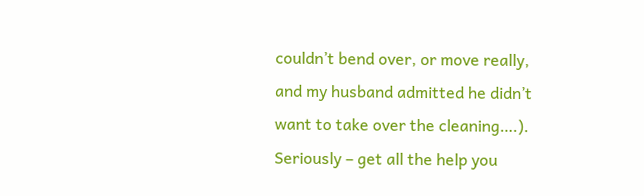couldn’t bend over, or move really, and my husband admitted he didn’t want to take over the cleaning….).  Seriously – get all the help you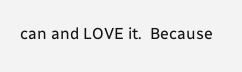can and LOVE it.  Because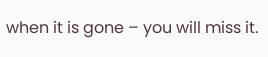when it is gone – you will miss it.